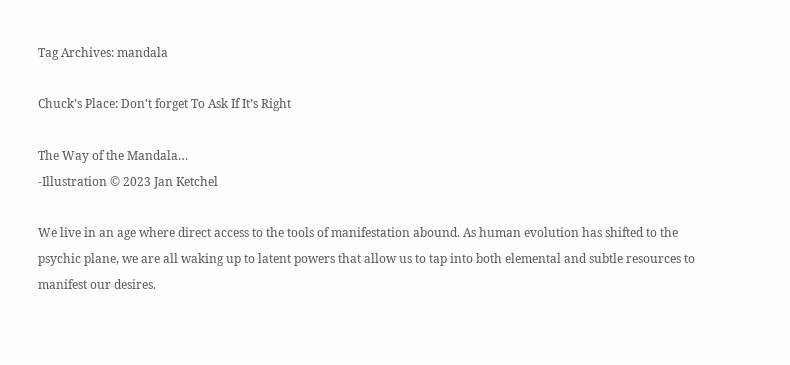Tag Archives: mandala

Chuck’s Place: Don’t forget To Ask If It’s Right

The Way of the Mandala…
-Illustration © 2023 Jan Ketchel

We live in an age where direct access to the tools of manifestation abound. As human evolution has shifted to the psychic plane, we are all waking up to latent powers that allow us to tap into both elemental and subtle resources to manifest our desires.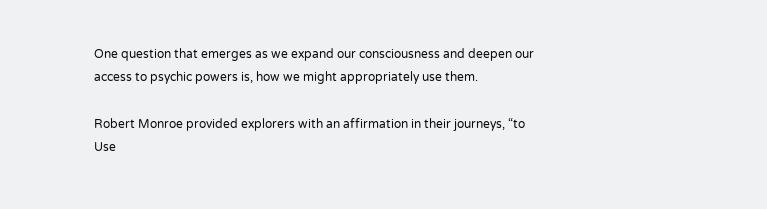One question that emerges as we expand our consciousness and deepen our access to psychic powers is, how we might appropriately use them.

Robert Monroe provided explorers with an affirmation in their journeys, “to Use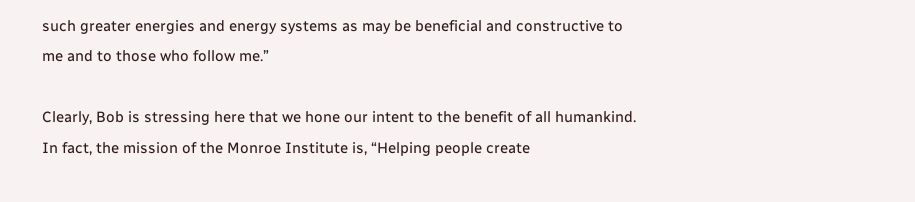such greater energies and energy systems as may be beneficial and constructive to me and to those who follow me.”

Clearly, Bob is stressing here that we hone our intent to the benefit of all humankind. In fact, the mission of the Monroe Institute is, “Helping people create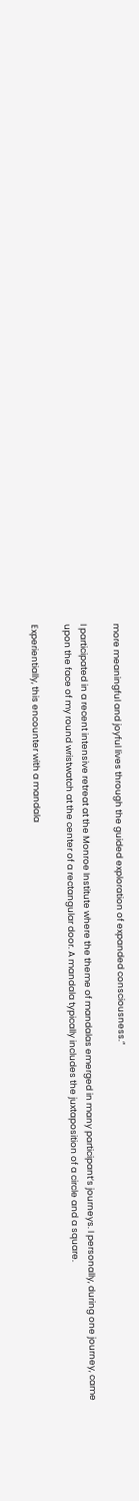more meaningful and joyful lives through the guided exploration of expanded consciousness.”

I participated in a recent intensive retreat at the Monroe Institute where the theme of mandalas emerged in many participant’s journeys. I personally, during one journey, came upon the face of my round wristwatch at the center of a rectangular door. A mandala typically includes the juxtaposition of a circle and a square.

Experientially, this encounter with a mandala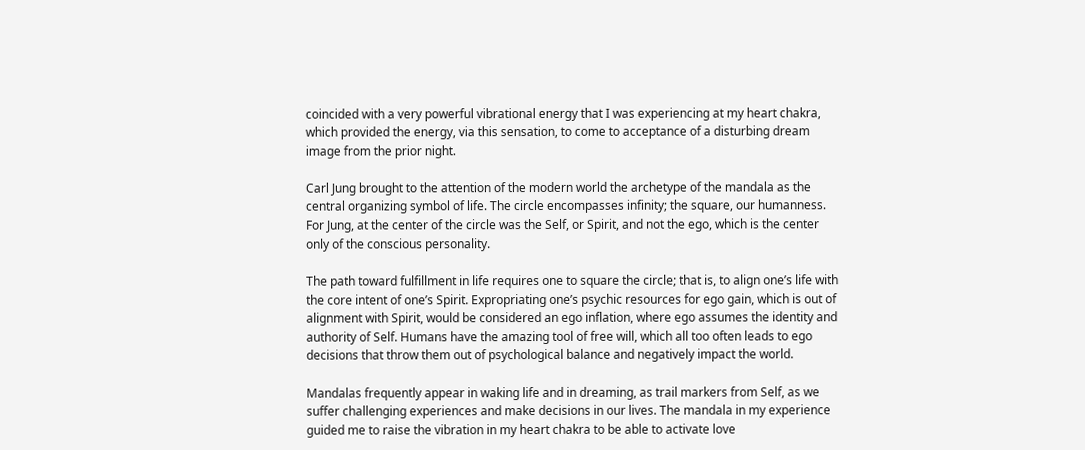coincided with a very powerful vibrational energy that I was experiencing at my heart chakra, which provided the energy, via this sensation, to come to acceptance of a disturbing dream image from the prior night.

Carl Jung brought to the attention of the modern world the archetype of the mandala as the central organizing symbol of life. The circle encompasses infinity; the square, our humanness. For Jung, at the center of the circle was the Self, or Spirit, and not the ego, which is the center only of the conscious personality.

The path toward fulfillment in life requires one to square the circle; that is, to align one’s life with the core intent of one’s Spirit. Expropriating one’s psychic resources for ego gain, which is out of alignment with Spirit, would be considered an ego inflation, where ego assumes the identity and authority of Self. Humans have the amazing tool of free will, which all too often leads to ego decisions that throw them out of psychological balance and negatively impact the world.

Mandalas frequently appear in waking life and in dreaming, as trail markers from Self, as we suffer challenging experiences and make decisions in our lives. The mandala in my experience guided me to raise the vibration in my heart chakra to be able to activate love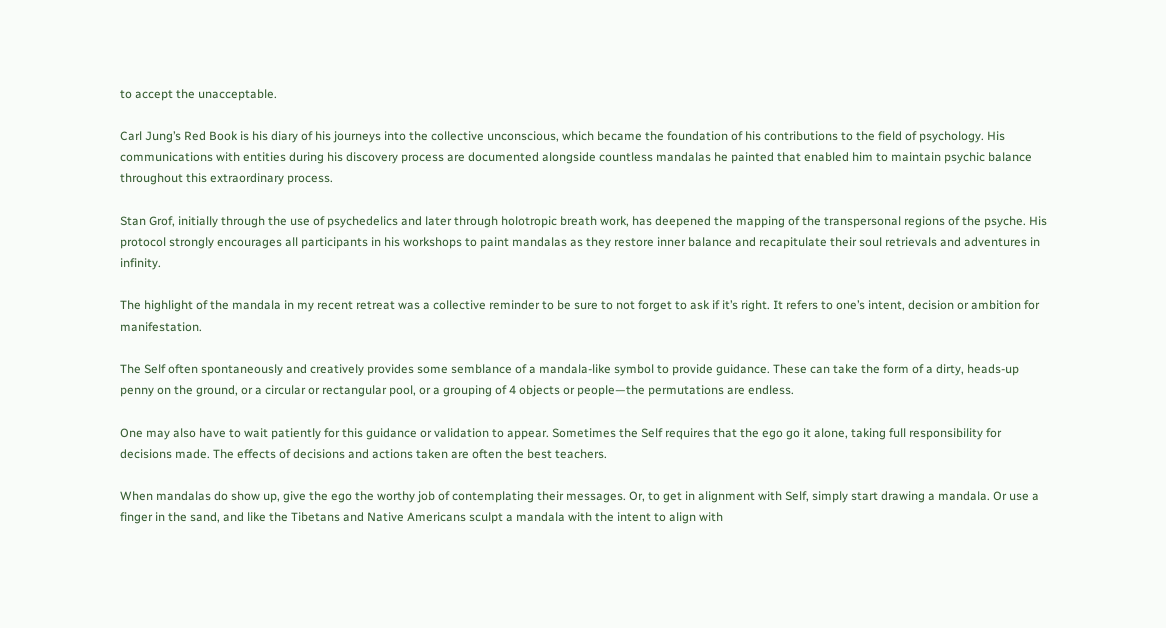to accept the unacceptable.

Carl Jung’s Red Book is his diary of his journeys into the collective unconscious, which became the foundation of his contributions to the field of psychology. His communications with entities during his discovery process are documented alongside countless mandalas he painted that enabled him to maintain psychic balance throughout this extraordinary process.

Stan Grof, initially through the use of psychedelics and later through holotropic breath work, has deepened the mapping of the transpersonal regions of the psyche. His protocol strongly encourages all participants in his workshops to paint mandalas as they restore inner balance and recapitulate their soul retrievals and adventures in infinity.

The highlight of the mandala in my recent retreat was a collective reminder to be sure to not forget to ask if it’s right. It refers to one’s intent, decision or ambition for manifestation.

The Self often spontaneously and creatively provides some semblance of a mandala-like symbol to provide guidance. These can take the form of a dirty, heads-up penny on the ground, or a circular or rectangular pool, or a grouping of 4 objects or people—the permutations are endless.

One may also have to wait patiently for this guidance or validation to appear. Sometimes the Self requires that the ego go it alone, taking full responsibility for decisions made. The effects of decisions and actions taken are often the best teachers.

When mandalas do show up, give the ego the worthy job of contemplating their messages. Or, to get in alignment with Self, simply start drawing a mandala. Or use a finger in the sand, and like the Tibetans and Native Americans sculpt a mandala with the intent to align with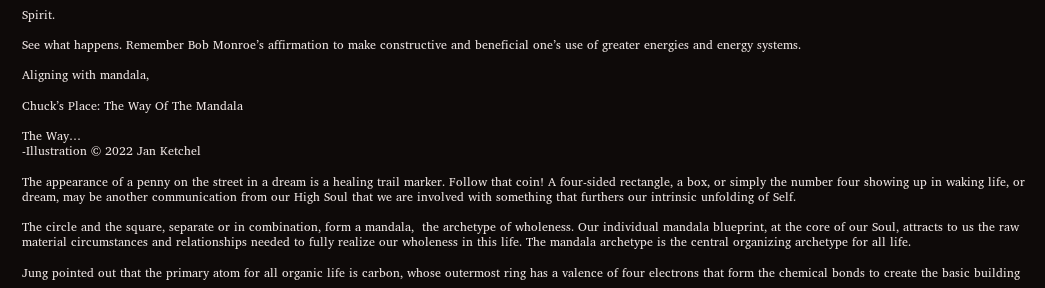Spirit.

See what happens. Remember Bob Monroe’s affirmation to make constructive and beneficial one’s use of greater energies and energy systems.

Aligning with mandala,

Chuck’s Place: The Way Of The Mandala

The Way…
-Illustration © 2022 Jan Ketchel

The appearance of a penny on the street in a dream is a healing trail marker. Follow that coin! A four-sided rectangle, a box, or simply the number four showing up in waking life, or dream, may be another communication from our High Soul that we are involved with something that furthers our intrinsic unfolding of Self.

The circle and the square, separate or in combination, form a mandala,  the archetype of wholeness. Our individual mandala blueprint, at the core of our Soul, attracts to us the raw material circumstances and relationships needed to fully realize our wholeness in this life. The mandala archetype is the central organizing archetype for all life.

Jung pointed out that the primary atom for all organic life is carbon, whose outermost ring has a valence of four electrons that form the chemical bonds to create the basic building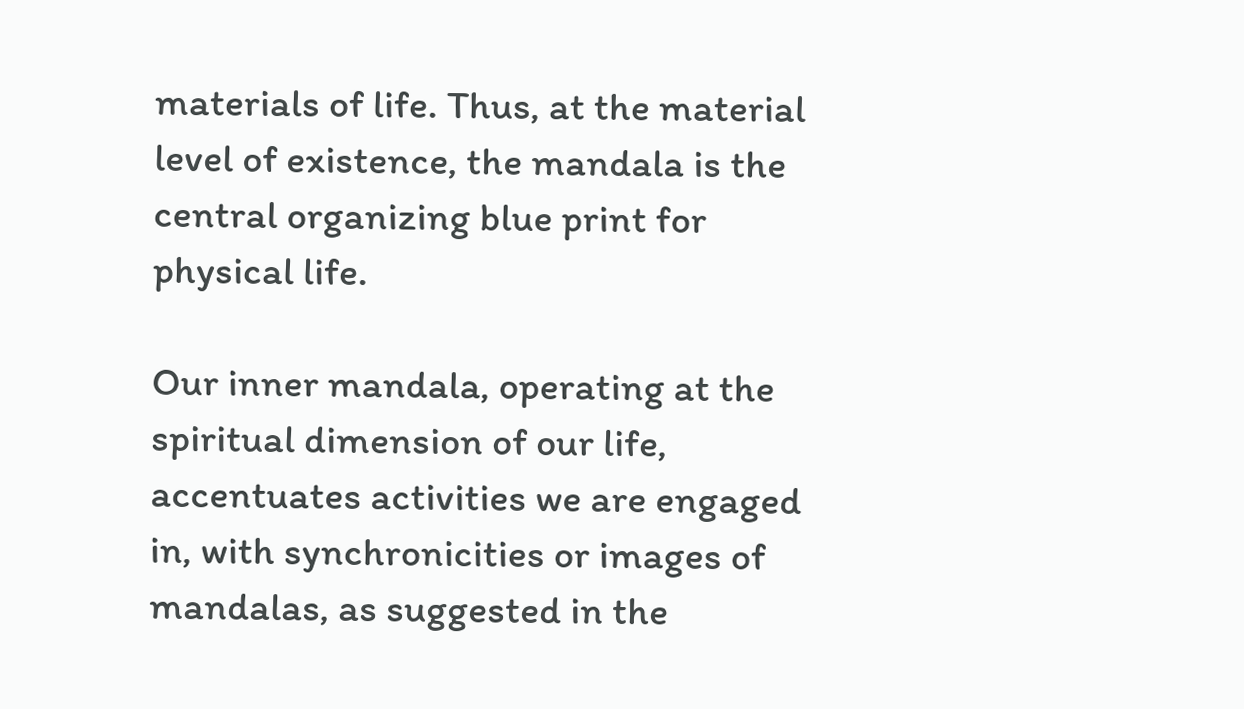materials of life. Thus, at the material level of existence, the mandala is the central organizing blue print for physical life.

Our inner mandala, operating at the spiritual dimension of our life, accentuates activities we are engaged in, with synchronicities or images of mandalas, as suggested in the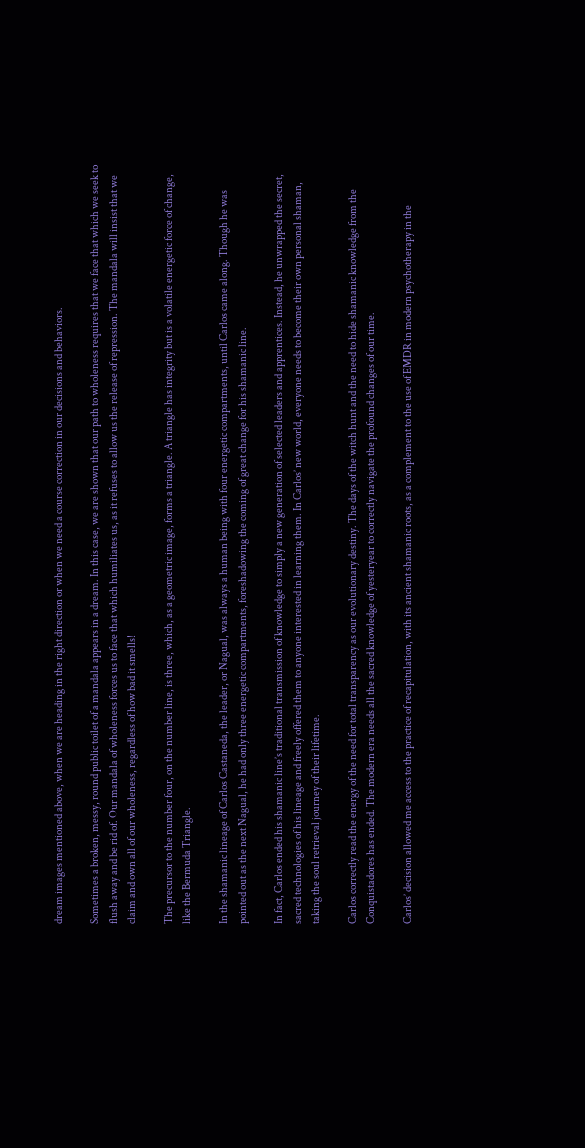dream images mentioned above, when we are heading in the right direction or when we need a course correction in our decisions and behaviors.

Sometimes a broken, messy, round public toilet of a mandala appears in a dream. In this case, we are shown that our path to wholeness requires that we face that which we seek to flush away and be rid of. Our mandala of wholeness forces us to face that which humiliates us, as it refuses to allow us the release of repression. The mandala will insist that we claim and own all of our wholeness, regardless of how bad it smells!

The precursor to the number four, on the number line, is three, which, as a geometric image, forms a triangle. A triangle has integrity but is a volatile energetic force of change, like the Bermuda Triangle.

In the shamanic lineage of Carlos Castaneda, the leader, or Nagual, was always a human being with four energetic compartments, until Carlos came along. Though he was pointed out as the next Nagual, he had only three energetic compartments, foreshadowing the coming of great change for his shamanic line.

In fact, Carlos ended his shamanic line’s traditional transmission of knowledge to simply a new generation of selected leaders and apprentices. Instead, he unwrapped the secret, sacred technologies of his lineage and freely offered them to anyone interested in learning them. In Carlos’ new world, everyone needs to become their own personal shaman, taking the soul retrieval journey of their lifetime.

Carlos correctly read the energy of the need for total transparency as our evolutionary destiny. The days of the witch hunt and the need to hide shamanic knowledge from the Conquistadores has ended. The modern era needs all the sacred knowledge of yesteryear to correctly navigate the profound changes of our time.

Carlos’ decision allowed me access to the practice of recapitulation, with its ancient shamanic roots, as a complement to the use of EMDR in modern psychotherapy in the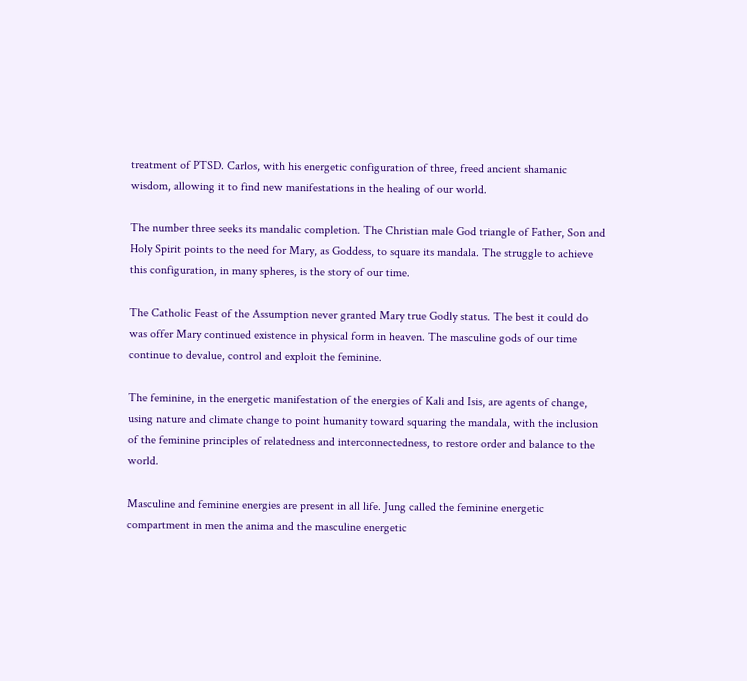treatment of PTSD. Carlos, with his energetic configuration of three, freed ancient shamanic wisdom, allowing it to find new manifestations in the healing of our world.

The number three seeks its mandalic completion. The Christian male God triangle of Father, Son and Holy Spirit points to the need for Mary, as Goddess, to square its mandala. The struggle to achieve this configuration, in many spheres, is the story of our time.

The Catholic Feast of the Assumption never granted Mary true Godly status. The best it could do was offer Mary continued existence in physical form in heaven. The masculine gods of our time continue to devalue, control and exploit the feminine.

The feminine, in the energetic manifestation of the energies of Kali and Isis, are agents of change, using nature and climate change to point humanity toward squaring the mandala, with the inclusion of the feminine principles of relatedness and interconnectedness, to restore order and balance to the world.

Masculine and feminine energies are present in all life. Jung called the feminine energetic compartment in men the anima and the masculine energetic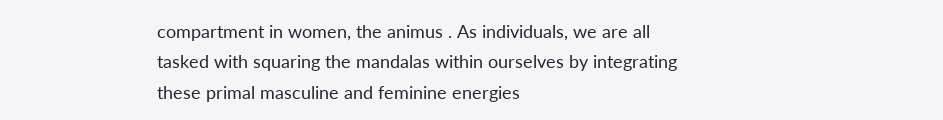compartment in women, the animus . As individuals, we are all tasked with squaring the mandalas within ourselves by integrating these primal masculine and feminine energies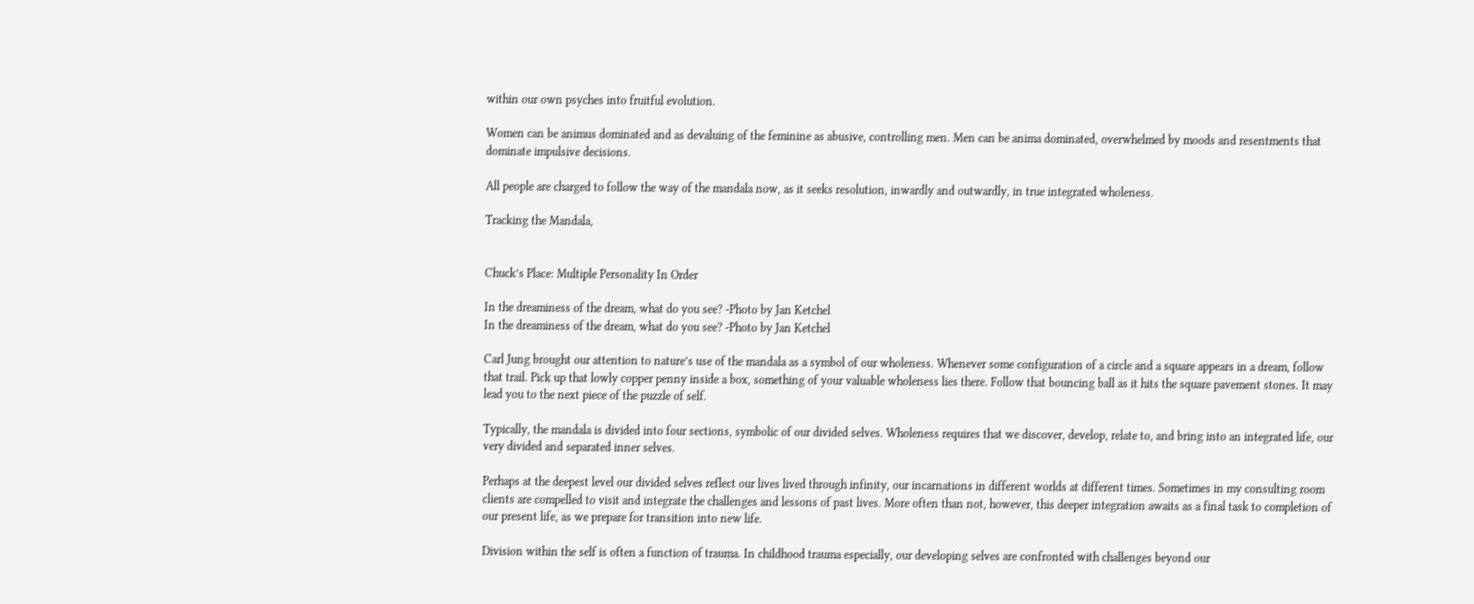within our own psyches into fruitful evolution.

Women can be animus dominated and as devaluing of the feminine as abusive, controlling men. Men can be anima dominated, overwhelmed by moods and resentments that dominate impulsive decisions.

All people are charged to follow the way of the mandala now, as it seeks resolution, inwardly and outwardly, in true integrated wholeness.

Tracking the Mandala,


Chuck’s Place: Multiple Personality In Order

In the dreaminess of the dream, what do you see? -Photo by Jan Ketchel
In the dreaminess of the dream, what do you see? -Photo by Jan Ketchel

Carl Jung brought our attention to nature’s use of the mandala as a symbol of our wholeness. Whenever some configuration of a circle and a square appears in a dream, follow that trail. Pick up that lowly copper penny inside a box, something of your valuable wholeness lies there. Follow that bouncing ball as it hits the square pavement stones. It may lead you to the next piece of the puzzle of self.

Typically, the mandala is divided into four sections, symbolic of our divided selves. Wholeness requires that we discover, develop, relate to, and bring into an integrated life, our very divided and separated inner selves.

Perhaps at the deepest level our divided selves reflect our lives lived through infinity, our incarnations in different worlds at different times. Sometimes in my consulting room clients are compelled to visit and integrate the challenges and lessons of past lives. More often than not, however, this deeper integration awaits as a final task to completion of our present life, as we prepare for transition into new life.

Division within the self is often a function of trauma. In childhood trauma especially, our developing selves are confronted with challenges beyond our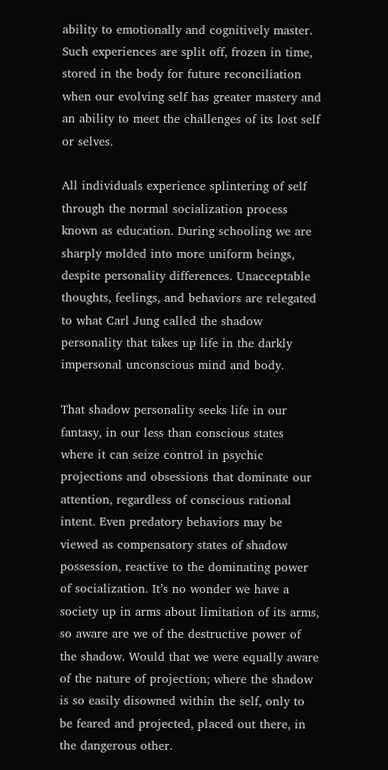ability to emotionally and cognitively master. Such experiences are split off, frozen in time, stored in the body for future reconciliation when our evolving self has greater mastery and an ability to meet the challenges of its lost self or selves.

All individuals experience splintering of self through the normal socialization process known as education. During schooling we are sharply molded into more uniform beings, despite personality differences. Unacceptable thoughts, feelings, and behaviors are relegated to what Carl Jung called the shadow personality that takes up life in the darkly impersonal unconscious mind and body.

That shadow personality seeks life in our fantasy, in our less than conscious states where it can seize control in psychic projections and obsessions that dominate our attention, regardless of conscious rational intent. Even predatory behaviors may be viewed as compensatory states of shadow possession, reactive to the dominating power of socialization. It’s no wonder we have a society up in arms about limitation of its arms, so aware are we of the destructive power of the shadow. Would that we were equally aware of the nature of projection; where the shadow is so easily disowned within the self, only to be feared and projected, placed out there, in the dangerous other.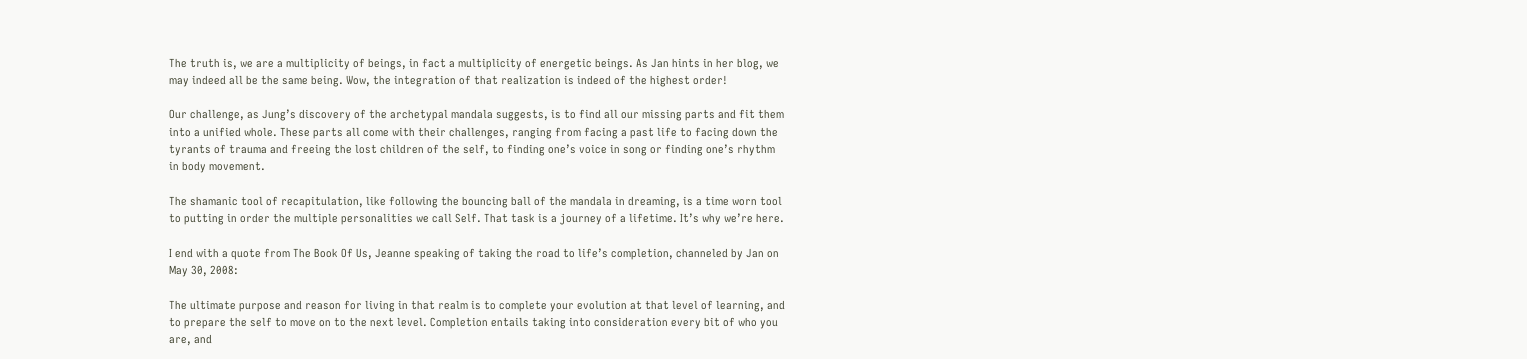The truth is, we are a multiplicity of beings, in fact a multiplicity of energetic beings. As Jan hints in her blog, we may indeed all be the same being. Wow, the integration of that realization is indeed of the highest order!

Our challenge, as Jung’s discovery of the archetypal mandala suggests, is to find all our missing parts and fit them into a unified whole. These parts all come with their challenges, ranging from facing a past life to facing down the tyrants of trauma and freeing the lost children of the self, to finding one’s voice in song or finding one’s rhythm in body movement.

The shamanic tool of recapitulation, like following the bouncing ball of the mandala in dreaming, is a time worn tool to putting in order the multiple personalities we call Self. That task is a journey of a lifetime. It’s why we’re here.

I end with a quote from The Book Of Us, Jeanne speaking of taking the road to life’s completion, channeled by Jan on May 30, 2008:

The ultimate purpose and reason for living in that realm is to complete your evolution at that level of learning, and to prepare the self to move on to the next level. Completion entails taking into consideration every bit of who you are, and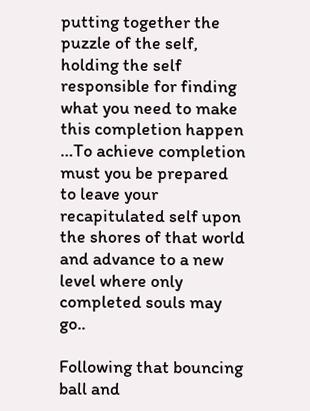putting together the puzzle of the self, holding the self responsible for finding what you need to make this completion happen …To achieve completion must you be prepared to leave your recapitulated self upon the shores of that world and advance to a new level where only completed souls may go..

Following that bouncing ball and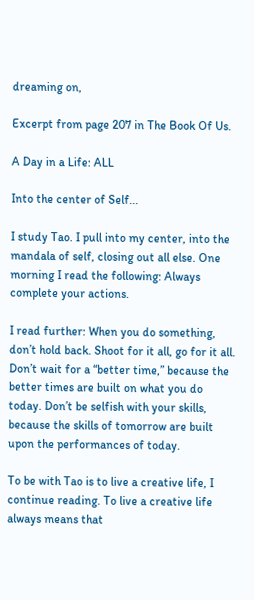dreaming on,

Excerpt from page 207 in The Book Of Us.

A Day in a Life: ALL

Into the center of Self...

I study Tao. I pull into my center, into the mandala of self, closing out all else. One morning I read the following: Always complete your actions.

I read further: When you do something, don’t hold back. Shoot for it all, go for it all. Don’t wait for a “better time,” because the better times are built on what you do today. Don’t be selfish with your skills, because the skills of tomorrow are built upon the performances of today.

To be with Tao is to live a creative life, I continue reading. To live a creative life always means that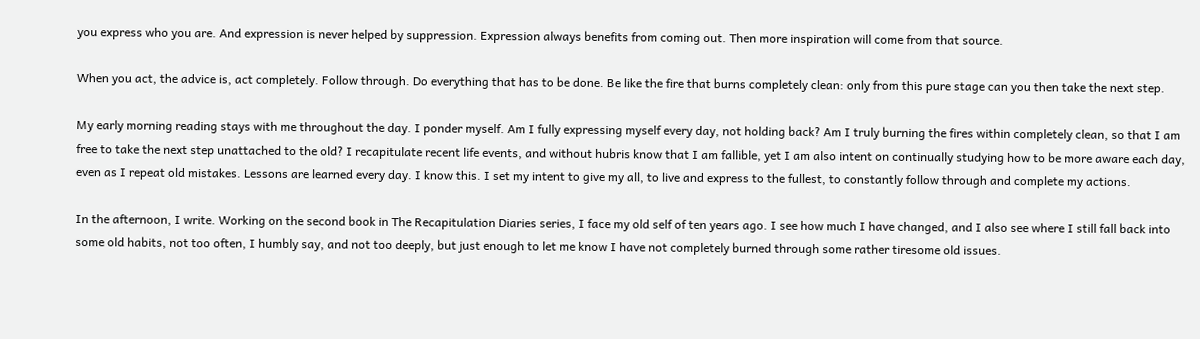you express who you are. And expression is never helped by suppression. Expression always benefits from coming out. Then more inspiration will come from that source.

When you act, the advice is, act completely. Follow through. Do everything that has to be done. Be like the fire that burns completely clean: only from this pure stage can you then take the next step.

My early morning reading stays with me throughout the day. I ponder myself. Am I fully expressing myself every day, not holding back? Am I truly burning the fires within completely clean, so that I am free to take the next step unattached to the old? I recapitulate recent life events, and without hubris know that I am fallible, yet I am also intent on continually studying how to be more aware each day, even as I repeat old mistakes. Lessons are learned every day. I know this. I set my intent to give my all, to live and express to the fullest, to constantly follow through and complete my actions.

In the afternoon, I write. Working on the second book in The Recapitulation Diaries series, I face my old self of ten years ago. I see how much I have changed, and I also see where I still fall back into some old habits, not too often, I humbly say, and not too deeply, but just enough to let me know I have not completely burned through some rather tiresome old issues.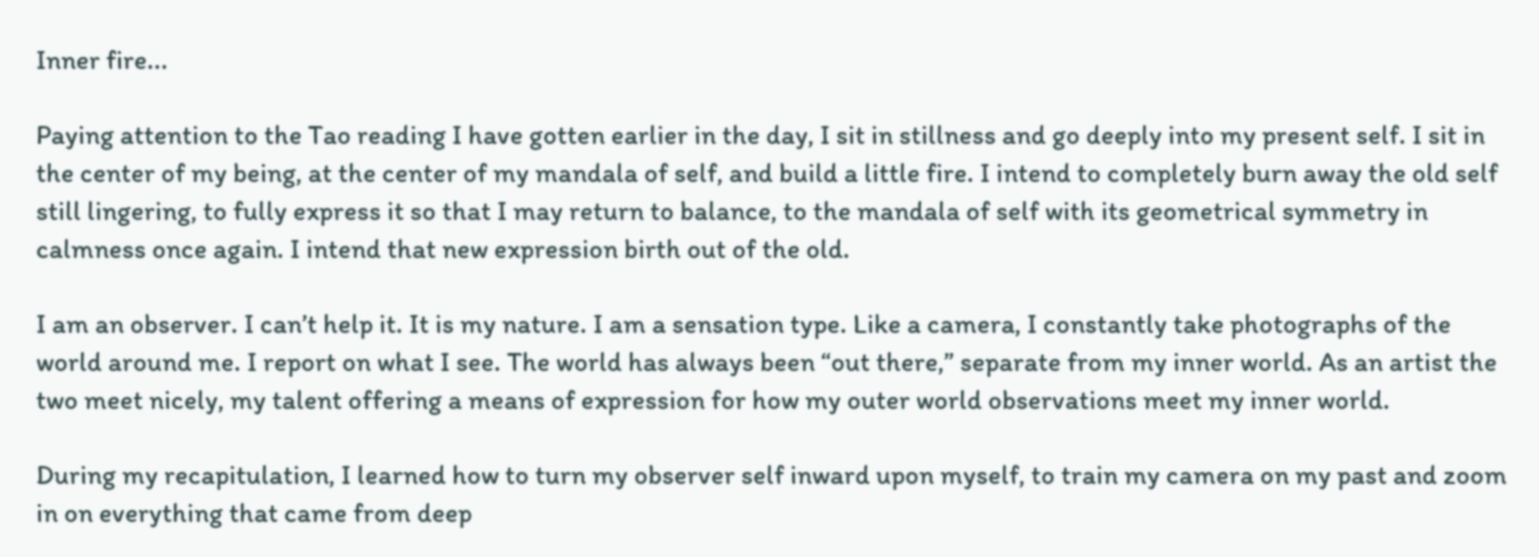Inner fire...

Paying attention to the Tao reading I have gotten earlier in the day, I sit in stillness and go deeply into my present self. I sit in the center of my being, at the center of my mandala of self, and build a little fire. I intend to completely burn away the old self still lingering, to fully express it so that I may return to balance, to the mandala of self with its geometrical symmetry in calmness once again. I intend that new expression birth out of the old.

I am an observer. I can’t help it. It is my nature. I am a sensation type. Like a camera, I constantly take photographs of the world around me. I report on what I see. The world has always been “out there,” separate from my inner world. As an artist the two meet nicely, my talent offering a means of expression for how my outer world observations meet my inner world.

During my recapitulation, I learned how to turn my observer self inward upon myself, to train my camera on my past and zoom in on everything that came from deep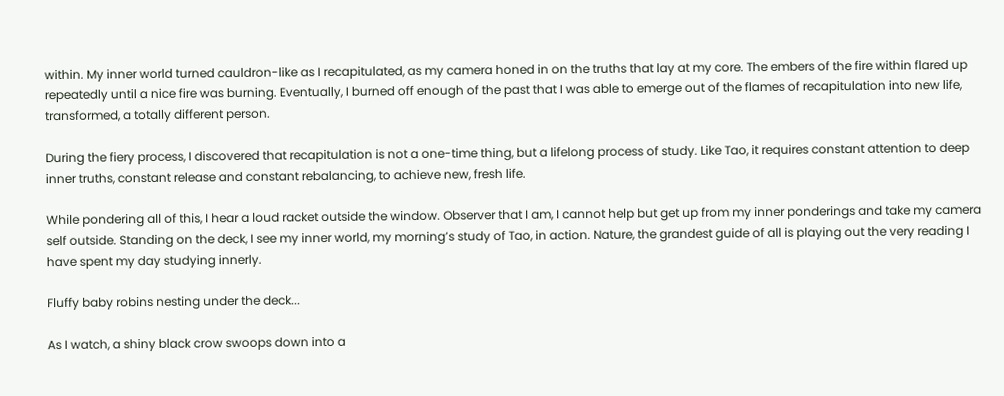within. My inner world turned cauldron-like as I recapitulated, as my camera honed in on the truths that lay at my core. The embers of the fire within flared up repeatedly until a nice fire was burning. Eventually, I burned off enough of the past that I was able to emerge out of the flames of recapitulation into new life, transformed, a totally different person.

During the fiery process, I discovered that recapitulation is not a one-time thing, but a lifelong process of study. Like Tao, it requires constant attention to deep inner truths, constant release and constant rebalancing, to achieve new, fresh life.

While pondering all of this, I hear a loud racket outside the window. Observer that I am, I cannot help but get up from my inner ponderings and take my camera self outside. Standing on the deck, I see my inner world, my morning’s study of Tao, in action. Nature, the grandest guide of all is playing out the very reading I have spent my day studying innerly.

Fluffy baby robins nesting under the deck...

As I watch, a shiny black crow swoops down into a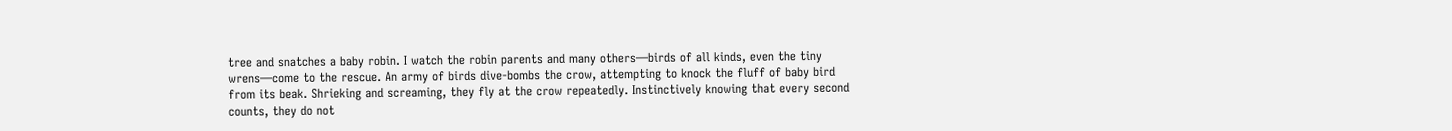tree and snatches a baby robin. I watch the robin parents and many others—birds of all kinds, even the tiny wrens—come to the rescue. An army of birds dive-bombs the crow, attempting to knock the fluff of baby bird from its beak. Shrieking and screaming, they fly at the crow repeatedly. Instinctively knowing that every second counts, they do not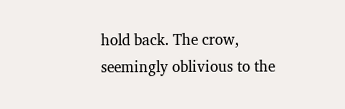hold back. The crow, seemingly oblivious to the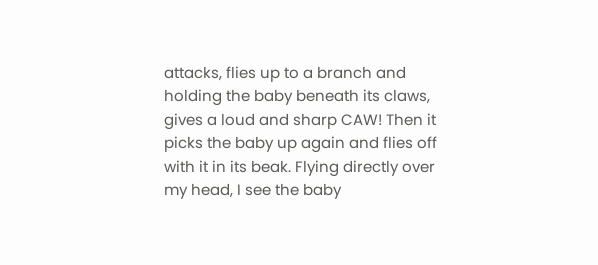attacks, flies up to a branch and holding the baby beneath its claws, gives a loud and sharp CAW! Then it picks the baby up again and flies off with it in its beak. Flying directly over my head, I see the baby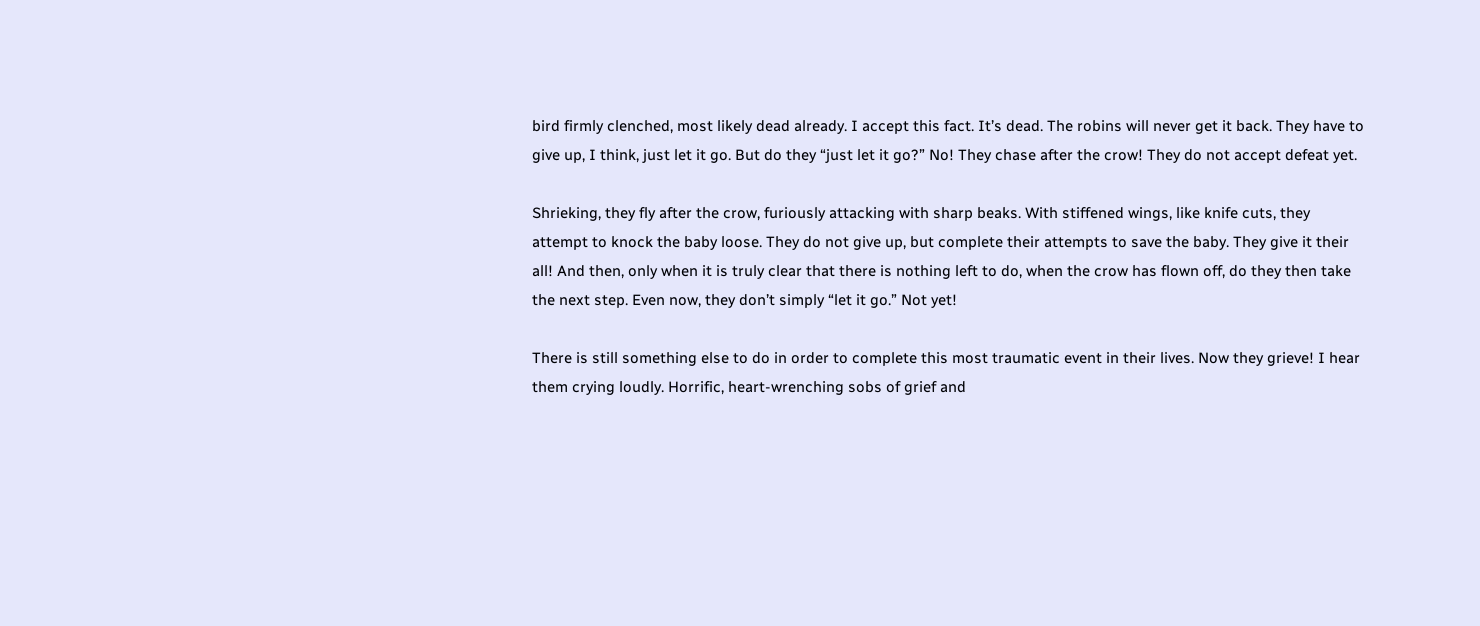bird firmly clenched, most likely dead already. I accept this fact. It’s dead. The robins will never get it back. They have to give up, I think, just let it go. But do they “just let it go?” No! They chase after the crow! They do not accept defeat yet.

Shrieking, they fly after the crow, furiously attacking with sharp beaks. With stiffened wings, like knife cuts, they attempt to knock the baby loose. They do not give up, but complete their attempts to save the baby. They give it their all! And then, only when it is truly clear that there is nothing left to do, when the crow has flown off, do they then take the next step. Even now, they don’t simply “let it go.” Not yet!

There is still something else to do in order to complete this most traumatic event in their lives. Now they grieve! I hear them crying loudly. Horrific, heart-wrenching sobs of grief and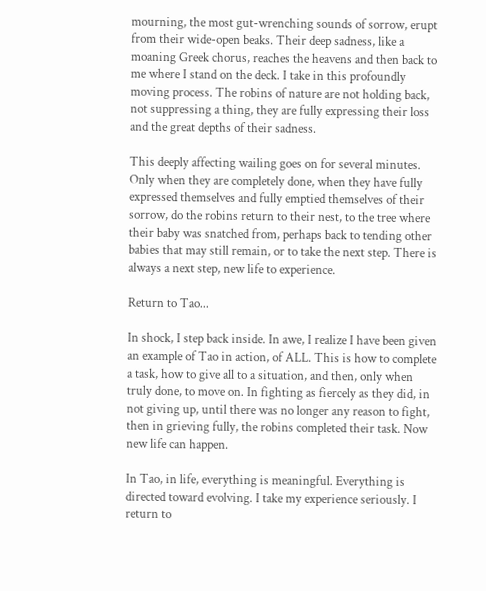mourning, the most gut-wrenching sounds of sorrow, erupt from their wide-open beaks. Their deep sadness, like a moaning Greek chorus, reaches the heavens and then back to me where I stand on the deck. I take in this profoundly moving process. The robins of nature are not holding back, not suppressing a thing, they are fully expressing their loss and the great depths of their sadness.

This deeply affecting wailing goes on for several minutes. Only when they are completely done, when they have fully expressed themselves and fully emptied themselves of their sorrow, do the robins return to their nest, to the tree where their baby was snatched from, perhaps back to tending other babies that may still remain, or to take the next step. There is always a next step, new life to experience.

Return to Tao...

In shock, I step back inside. In awe, I realize I have been given an example of Tao in action, of ALL. This is how to complete a task, how to give all to a situation, and then, only when truly done, to move on. In fighting as fiercely as they did, in not giving up, until there was no longer any reason to fight, then in grieving fully, the robins completed their task. Now new life can happen.

In Tao, in life, everything is meaningful. Everything is directed toward evolving. I take my experience seriously. I return to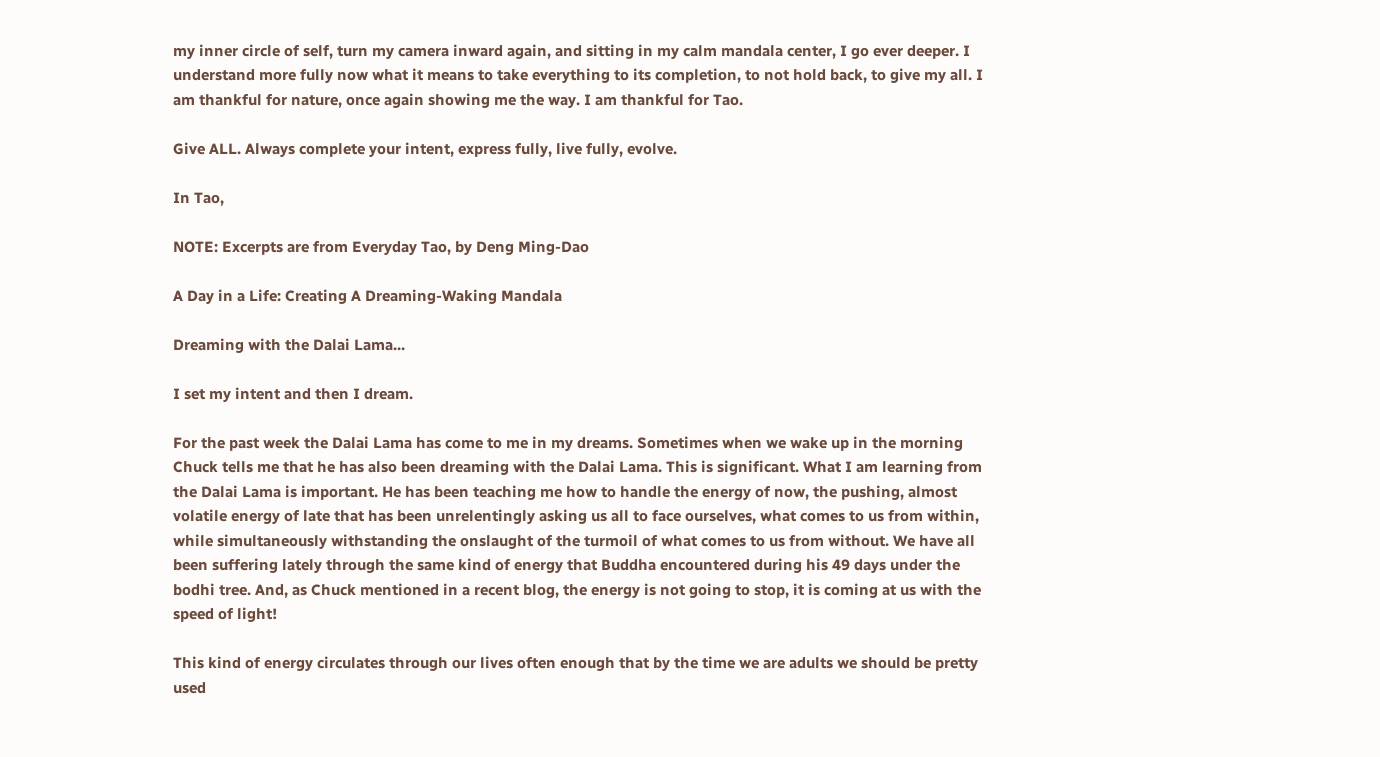my inner circle of self, turn my camera inward again, and sitting in my calm mandala center, I go ever deeper. I understand more fully now what it means to take everything to its completion, to not hold back, to give my all. I am thankful for nature, once again showing me the way. I am thankful for Tao.

Give ALL. Always complete your intent, express fully, live fully, evolve.

In Tao,

NOTE: Excerpts are from Everyday Tao, by Deng Ming-Dao

A Day in a Life: Creating A Dreaming-Waking Mandala

Dreaming with the Dalai Lama...

I set my intent and then I dream.

For the past week the Dalai Lama has come to me in my dreams. Sometimes when we wake up in the morning Chuck tells me that he has also been dreaming with the Dalai Lama. This is significant. What I am learning from the Dalai Lama is important. He has been teaching me how to handle the energy of now, the pushing, almost volatile energy of late that has been unrelentingly asking us all to face ourselves, what comes to us from within, while simultaneously withstanding the onslaught of the turmoil of what comes to us from without. We have all been suffering lately through the same kind of energy that Buddha encountered during his 49 days under the bodhi tree. And, as Chuck mentioned in a recent blog, the energy is not going to stop, it is coming at us with the speed of light!

This kind of energy circulates through our lives often enough that by the time we are adults we should be pretty used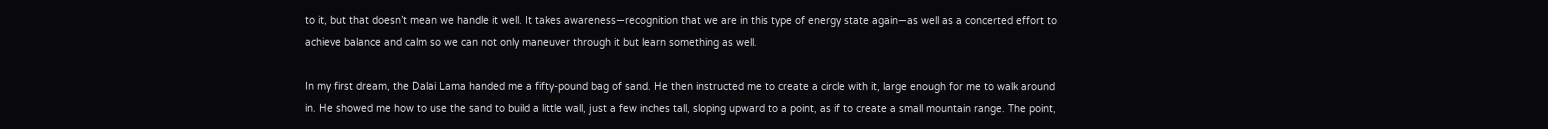to it, but that doesn’t mean we handle it well. It takes awareness—recognition that we are in this type of energy state again—as well as a concerted effort to achieve balance and calm so we can not only maneuver through it but learn something as well.

In my first dream, the Dalai Lama handed me a fifty-pound bag of sand. He then instructed me to create a circle with it, large enough for me to walk around in. He showed me how to use the sand to build a little wall, just a few inches tall, sloping upward to a point, as if to create a small mountain range. The point,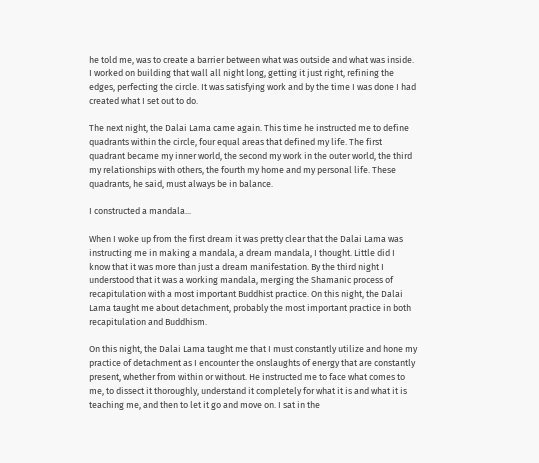he told me, was to create a barrier between what was outside and what was inside. I worked on building that wall all night long, getting it just right, refining the edges, perfecting the circle. It was satisfying work and by the time I was done I had created what I set out to do.

The next night, the Dalai Lama came again. This time he instructed me to define quadrants within the circle, four equal areas that defined my life. The first quadrant became my inner world, the second my work in the outer world, the third my relationships with others, the fourth my home and my personal life. These quadrants, he said, must always be in balance.

I constructed a mandala...

When I woke up from the first dream it was pretty clear that the Dalai Lama was instructing me in making a mandala, a dream mandala, I thought. Little did I know that it was more than just a dream manifestation. By the third night I understood that it was a working mandala, merging the Shamanic process of recapitulation with a most important Buddhist practice. On this night, the Dalai Lama taught me about detachment, probably the most important practice in both recapitulation and Buddhism.

On this night, the Dalai Lama taught me that I must constantly utilize and hone my practice of detachment as I encounter the onslaughts of energy that are constantly present, whether from within or without. He instructed me to face what comes to me, to dissect it thoroughly, understand it completely for what it is and what it is teaching me, and then to let it go and move on. I sat in the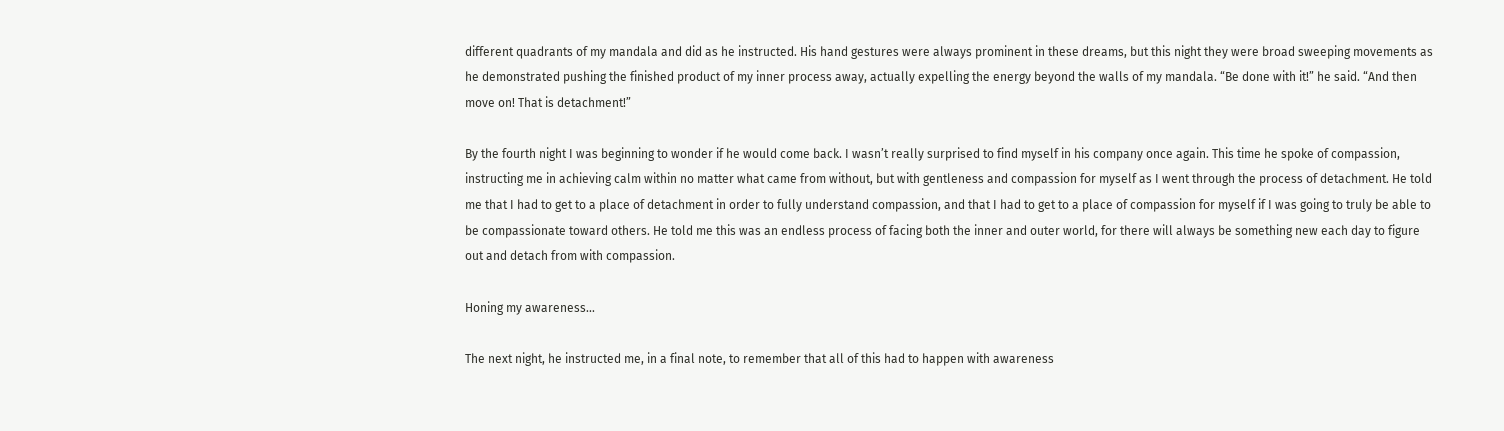different quadrants of my mandala and did as he instructed. His hand gestures were always prominent in these dreams, but this night they were broad sweeping movements as he demonstrated pushing the finished product of my inner process away, actually expelling the energy beyond the walls of my mandala. “Be done with it!” he said. “And then move on! That is detachment!”

By the fourth night I was beginning to wonder if he would come back. I wasn’t really surprised to find myself in his company once again. This time he spoke of compassion, instructing me in achieving calm within no matter what came from without, but with gentleness and compassion for myself as I went through the process of detachment. He told me that I had to get to a place of detachment in order to fully understand compassion, and that I had to get to a place of compassion for myself if I was going to truly be able to be compassionate toward others. He told me this was an endless process of facing both the inner and outer world, for there will always be something new each day to figure out and detach from with compassion.

Honing my awareness...

The next night, he instructed me, in a final note, to remember that all of this had to happen with awareness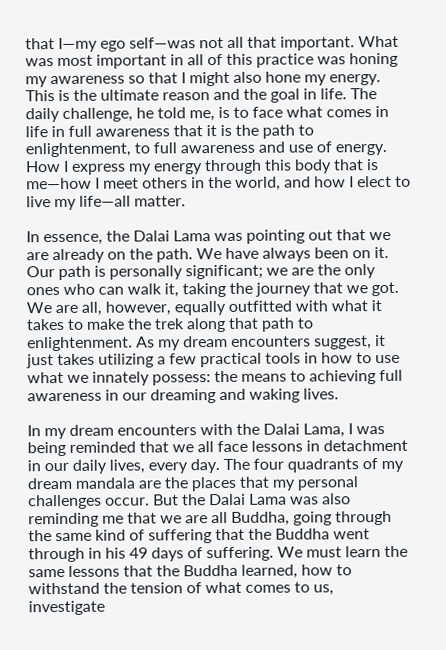that I—my ego self—was not all that important. What was most important in all of this practice was honing my awareness so that I might also hone my energy. This is the ultimate reason and the goal in life. The daily challenge, he told me, is to face what comes in life in full awareness that it is the path to enlightenment, to full awareness and use of energy. How I express my energy through this body that is me—how I meet others in the world, and how I elect to live my life—all matter.

In essence, the Dalai Lama was pointing out that we are already on the path. We have always been on it. Our path is personally significant; we are the only ones who can walk it, taking the journey that we got. We are all, however, equally outfitted with what it takes to make the trek along that path to enlightenment. As my dream encounters suggest, it just takes utilizing a few practical tools in how to use what we innately possess: the means to achieving full awareness in our dreaming and waking lives.

In my dream encounters with the Dalai Lama, I was being reminded that we all face lessons in detachment in our daily lives, every day. The four quadrants of my dream mandala are the places that my personal challenges occur. But the Dalai Lama was also reminding me that we are all Buddha, going through the same kind of suffering that the Buddha went through in his 49 days of suffering. We must learn the same lessons that the Buddha learned, how to withstand the tension of what comes to us, investigate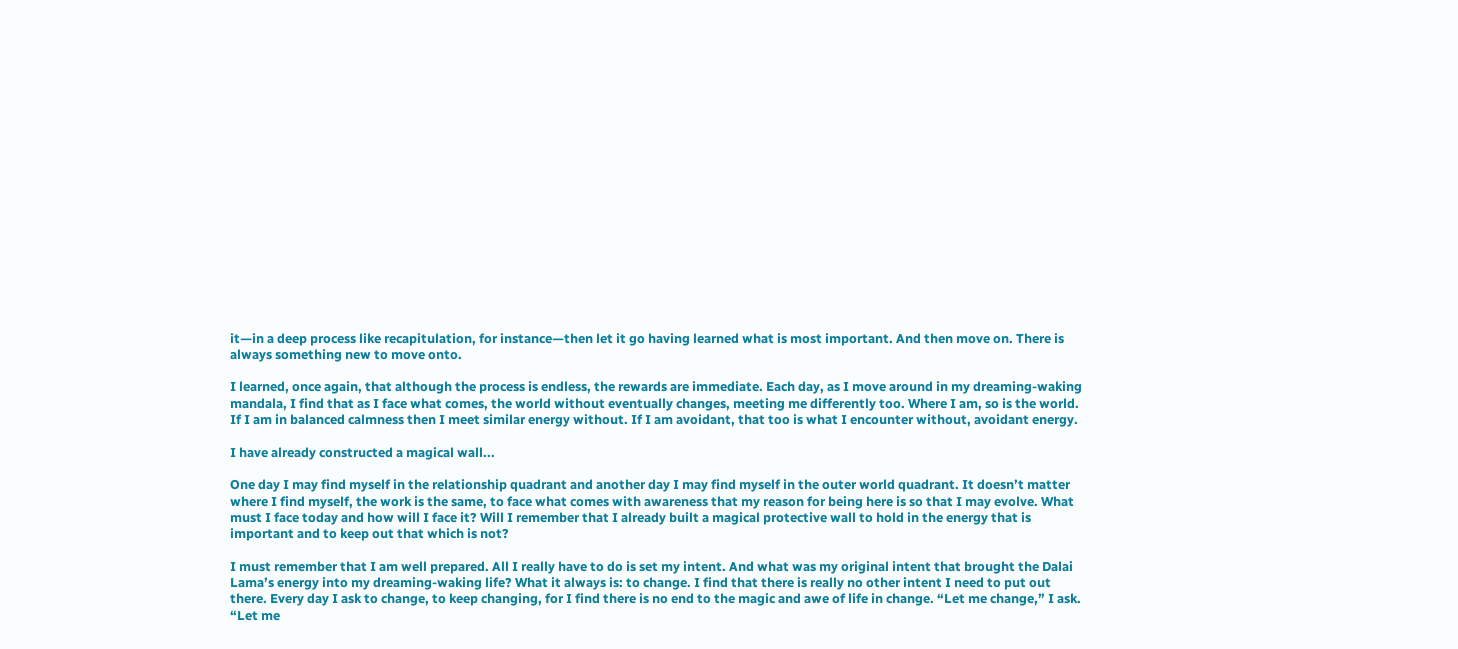it—in a deep process like recapitulation, for instance—then let it go having learned what is most important. And then move on. There is always something new to move onto.

I learned, once again, that although the process is endless, the rewards are immediate. Each day, as I move around in my dreaming-waking mandala, I find that as I face what comes, the world without eventually changes, meeting me differently too. Where I am, so is the world. If I am in balanced calmness then I meet similar energy without. If I am avoidant, that too is what I encounter without, avoidant energy.

I have already constructed a magical wall...

One day I may find myself in the relationship quadrant and another day I may find myself in the outer world quadrant. It doesn’t matter where I find myself, the work is the same, to face what comes with awareness that my reason for being here is so that I may evolve. What must I face today and how will I face it? Will I remember that I already built a magical protective wall to hold in the energy that is important and to keep out that which is not?

I must remember that I am well prepared. All I really have to do is set my intent. And what was my original intent that brought the Dalai Lama’s energy into my dreaming-waking life? What it always is: to change. I find that there is really no other intent I need to put out there. Every day I ask to change, to keep changing, for I find there is no end to the magic and awe of life in change. “Let me change,” I ask. “Let me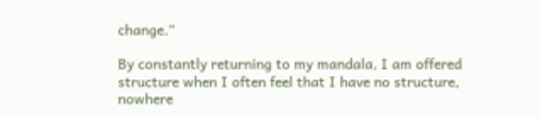change.”

By constantly returning to my mandala, I am offered structure when I often feel that I have no structure, nowhere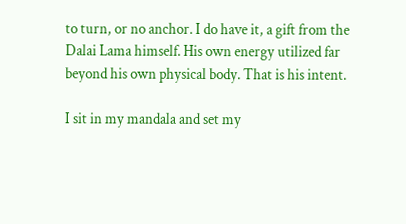to turn, or no anchor. I do have it, a gift from the Dalai Lama himself. His own energy utilized far beyond his own physical body. That is his intent.

I sit in my mandala and set my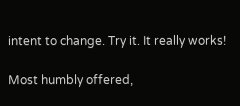intent to change. Try it. It really works!

Most humbly offered,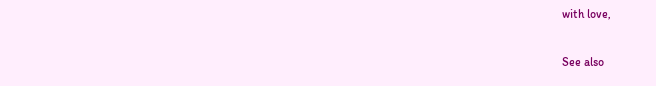with love,

See also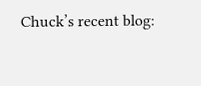Chuck’s recent blog: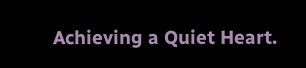Achieving a Quiet Heart.